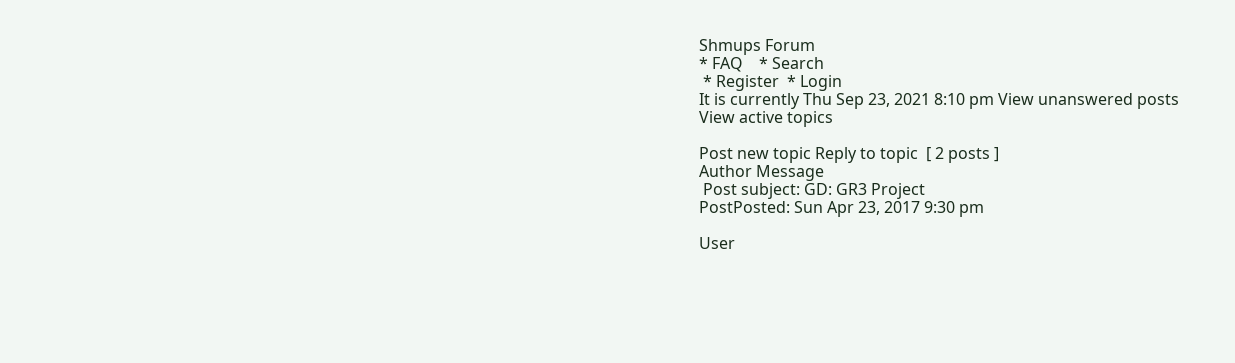Shmups Forum
* FAQ    * Search
 * Register  * Login
It is currently Thu Sep 23, 2021 8:10 pm View unanswered posts
View active topics

Post new topic Reply to topic  [ 2 posts ]
Author Message
 Post subject: GD: GR3 Project
PostPosted: Sun Apr 23, 2017 9:30 pm

User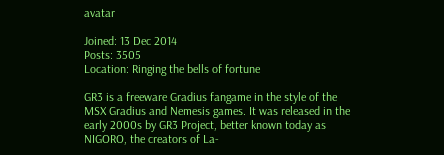avatar

Joined: 13 Dec 2014
Posts: 3505
Location: Ringing the bells of fortune

GR3 is a freeware Gradius fangame in the style of the MSX Gradius and Nemesis games. It was released in the early 2000s by GR3 Project, better known today as NIGORO, the creators of La-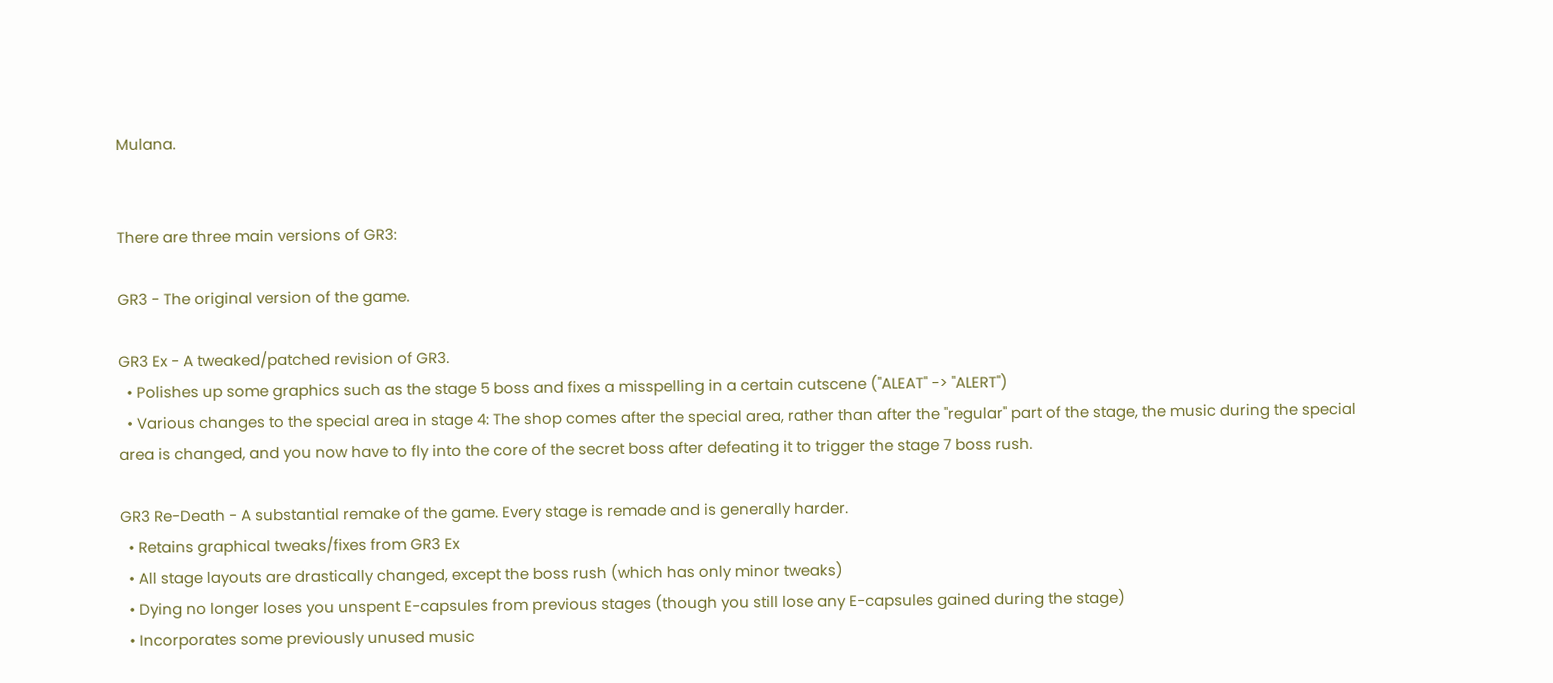Mulana.


There are three main versions of GR3:

GR3 - The original version of the game.

GR3 Ex - A tweaked/patched revision of GR3.
  • Polishes up some graphics such as the stage 5 boss and fixes a misspelling in a certain cutscene ("ALEAT" -> "ALERT")
  • Various changes to the special area in stage 4: The shop comes after the special area, rather than after the "regular" part of the stage, the music during the special area is changed, and you now have to fly into the core of the secret boss after defeating it to trigger the stage 7 boss rush.

GR3 Re-Death - A substantial remake of the game. Every stage is remade and is generally harder.
  • Retains graphical tweaks/fixes from GR3 Ex
  • All stage layouts are drastically changed, except the boss rush (which has only minor tweaks)
  • Dying no longer loses you unspent E-capsules from previous stages (though you still lose any E-capsules gained during the stage)
  • Incorporates some previously unused music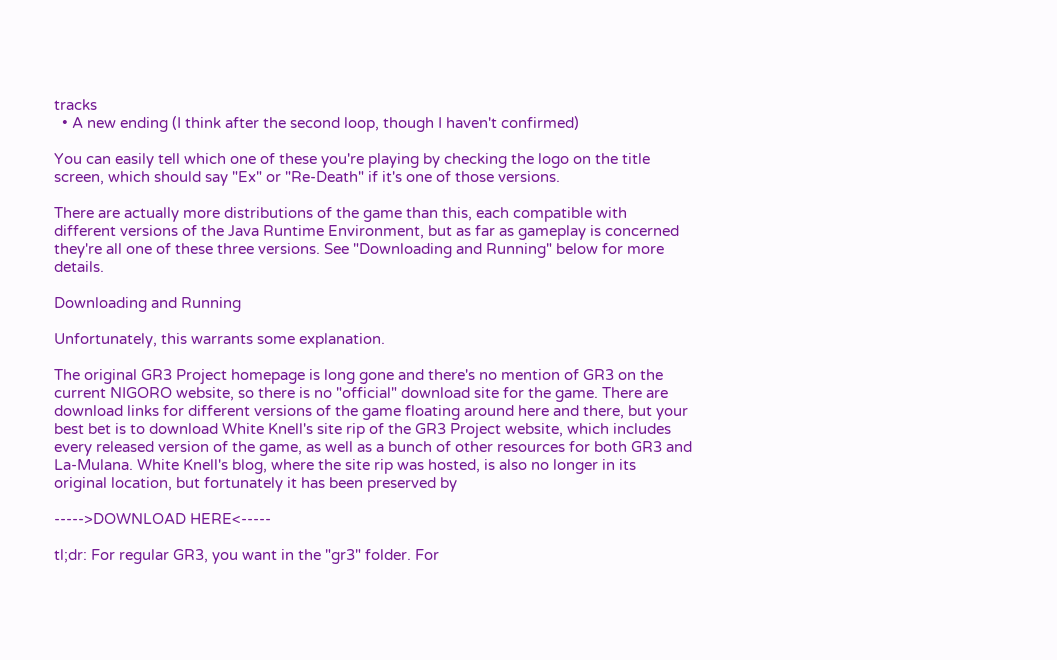tracks
  • A new ending (I think after the second loop, though I haven't confirmed)

You can easily tell which one of these you're playing by checking the logo on the title screen, which should say "Ex" or "Re-Death" if it's one of those versions.

There are actually more distributions of the game than this, each compatible with different versions of the Java Runtime Environment, but as far as gameplay is concerned they're all one of these three versions. See "Downloading and Running" below for more details.

Downloading and Running

Unfortunately, this warrants some explanation.

The original GR3 Project homepage is long gone and there's no mention of GR3 on the current NIGORO website, so there is no "official" download site for the game. There are download links for different versions of the game floating around here and there, but your best bet is to download White Knell's site rip of the GR3 Project website, which includes every released version of the game, as well as a bunch of other resources for both GR3 and La-Mulana. White Knell's blog, where the site rip was hosted, is also no longer in its original location, but fortunately it has been preserved by

----->DOWNLOAD HERE<-----

tl;dr: For regular GR3, you want in the "gr3" folder. For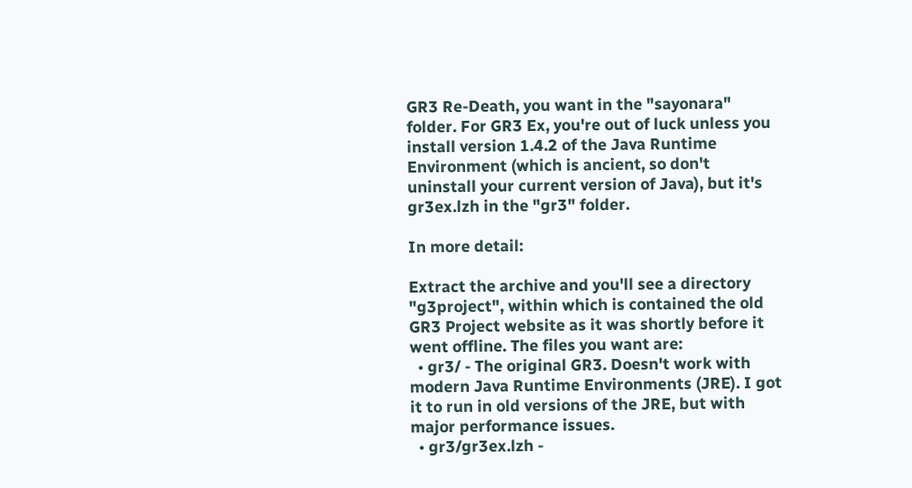GR3 Re-Death, you want in the "sayonara" folder. For GR3 Ex, you're out of luck unless you install version 1.4.2 of the Java Runtime Environment (which is ancient, so don't uninstall your current version of Java), but it's gr3ex.lzh in the "gr3" folder.

In more detail:

Extract the archive and you'll see a directory "g3project", within which is contained the old GR3 Project website as it was shortly before it went offline. The files you want are:
  • gr3/ - The original GR3. Doesn't work with modern Java Runtime Environments (JRE). I got it to run in old versions of the JRE, but with major performance issues.
  • gr3/gr3ex.lzh -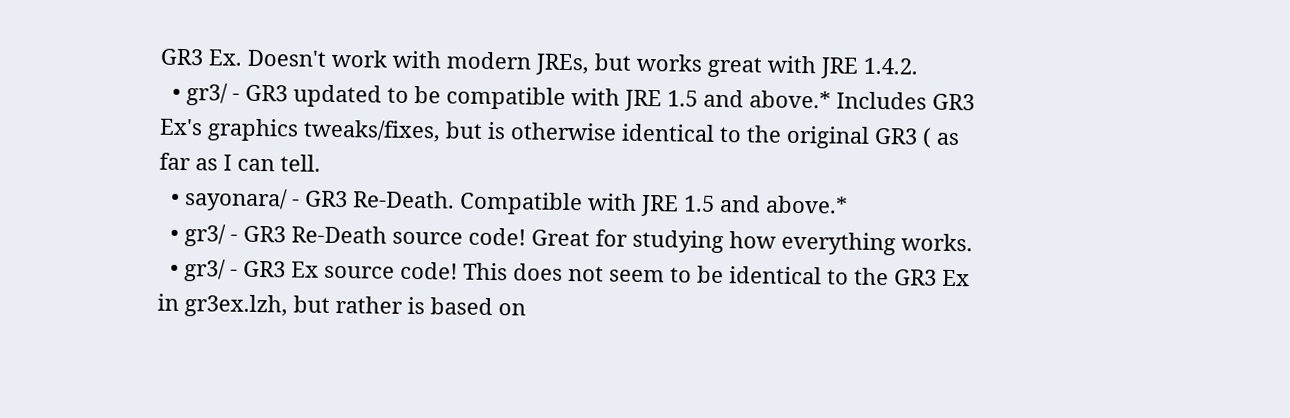GR3 Ex. Doesn't work with modern JREs, but works great with JRE 1.4.2.
  • gr3/ - GR3 updated to be compatible with JRE 1.5 and above.* Includes GR3 Ex's graphics tweaks/fixes, but is otherwise identical to the original GR3 ( as far as I can tell.
  • sayonara/ - GR3 Re-Death. Compatible with JRE 1.5 and above.*
  • gr3/ - GR3 Re-Death source code! Great for studying how everything works.
  • gr3/ - GR3 Ex source code! This does not seem to be identical to the GR3 Ex in gr3ex.lzh, but rather is based on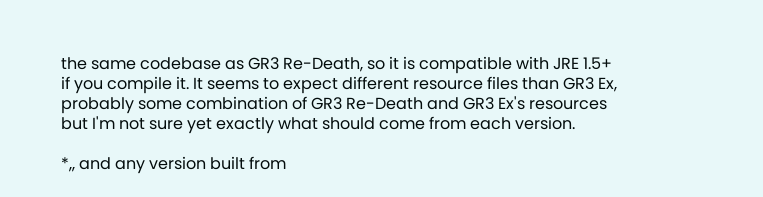the same codebase as GR3 Re-Death, so it is compatible with JRE 1.5+ if you compile it. It seems to expect different resource files than GR3 Ex, probably some combination of GR3 Re-Death and GR3 Ex's resources but I'm not sure yet exactly what should come from each version.

*,, and any version built from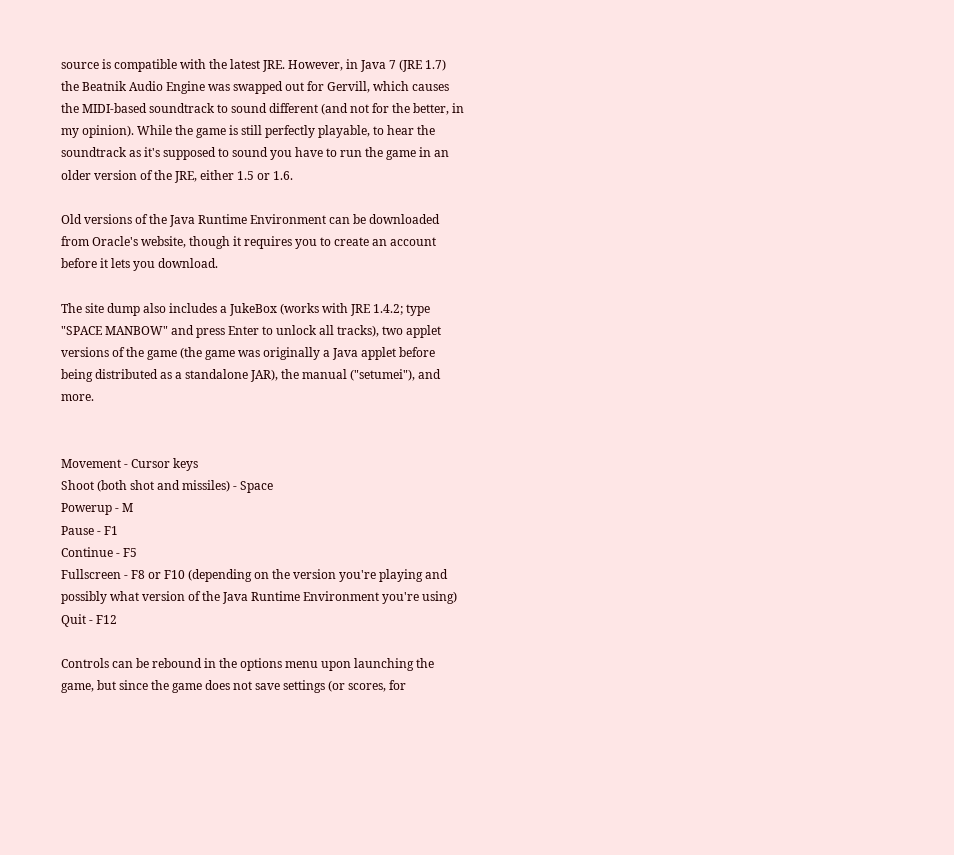source is compatible with the latest JRE. However, in Java 7 (JRE 1.7) the Beatnik Audio Engine was swapped out for Gervill, which causes the MIDI-based soundtrack to sound different (and not for the better, in my opinion). While the game is still perfectly playable, to hear the soundtrack as it's supposed to sound you have to run the game in an older version of the JRE, either 1.5 or 1.6.

Old versions of the Java Runtime Environment can be downloaded from Oracle's website, though it requires you to create an account before it lets you download.

The site dump also includes a JukeBox (works with JRE 1.4.2; type "SPACE MANBOW" and press Enter to unlock all tracks), two applet versions of the game (the game was originally a Java applet before being distributed as a standalone JAR), the manual ("setumei"), and more.


Movement - Cursor keys
Shoot (both shot and missiles) - Space
Powerup - M
Pause - F1
Continue - F5
Fullscreen - F8 or F10 (depending on the version you're playing and possibly what version of the Java Runtime Environment you're using)
Quit - F12

Controls can be rebound in the options menu upon launching the game, but since the game does not save settings (or scores, for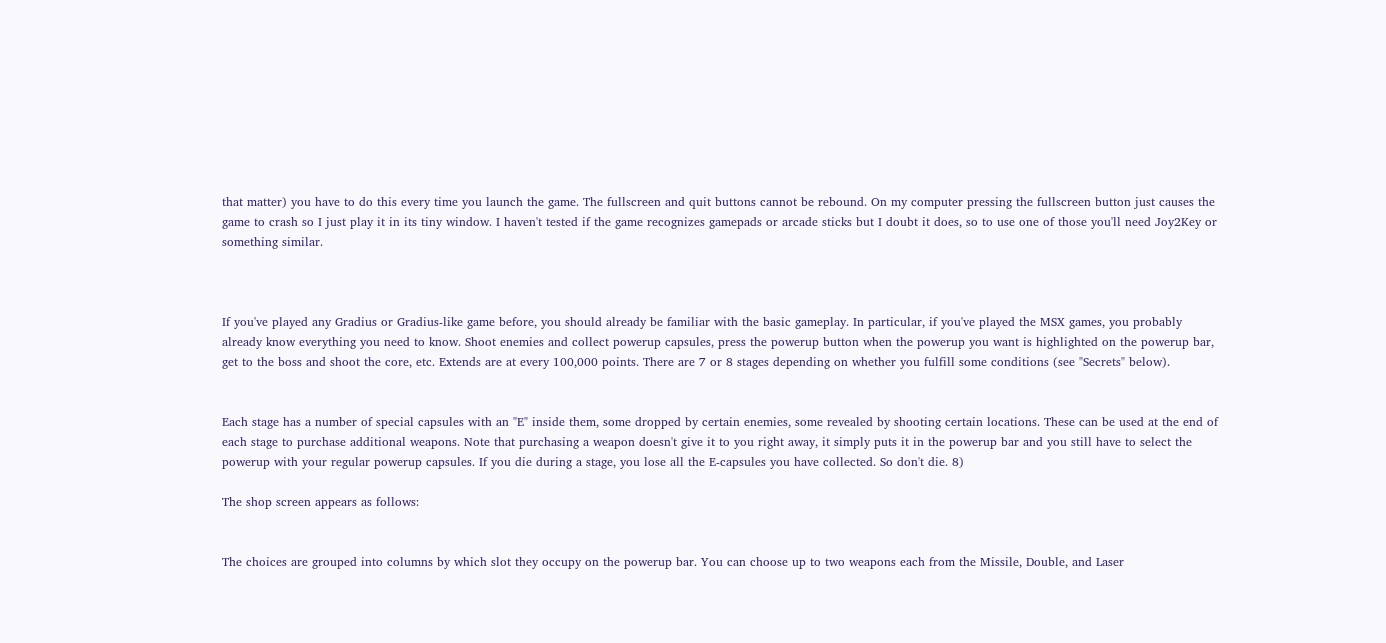that matter) you have to do this every time you launch the game. The fullscreen and quit buttons cannot be rebound. On my computer pressing the fullscreen button just causes the game to crash so I just play it in its tiny window. I haven't tested if the game recognizes gamepads or arcade sticks but I doubt it does, so to use one of those you'll need Joy2Key or something similar.



If you've played any Gradius or Gradius-like game before, you should already be familiar with the basic gameplay. In particular, if you've played the MSX games, you probably already know everything you need to know. Shoot enemies and collect powerup capsules, press the powerup button when the powerup you want is highlighted on the powerup bar, get to the boss and shoot the core, etc. Extends are at every 100,000 points. There are 7 or 8 stages depending on whether you fulfill some conditions (see "Secrets" below).


Each stage has a number of special capsules with an "E" inside them, some dropped by certain enemies, some revealed by shooting certain locations. These can be used at the end of each stage to purchase additional weapons. Note that purchasing a weapon doesn't give it to you right away, it simply puts it in the powerup bar and you still have to select the powerup with your regular powerup capsules. If you die during a stage, you lose all the E-capsules you have collected. So don't die. 8)

The shop screen appears as follows:


The choices are grouped into columns by which slot they occupy on the powerup bar. You can choose up to two weapons each from the Missile, Double, and Laser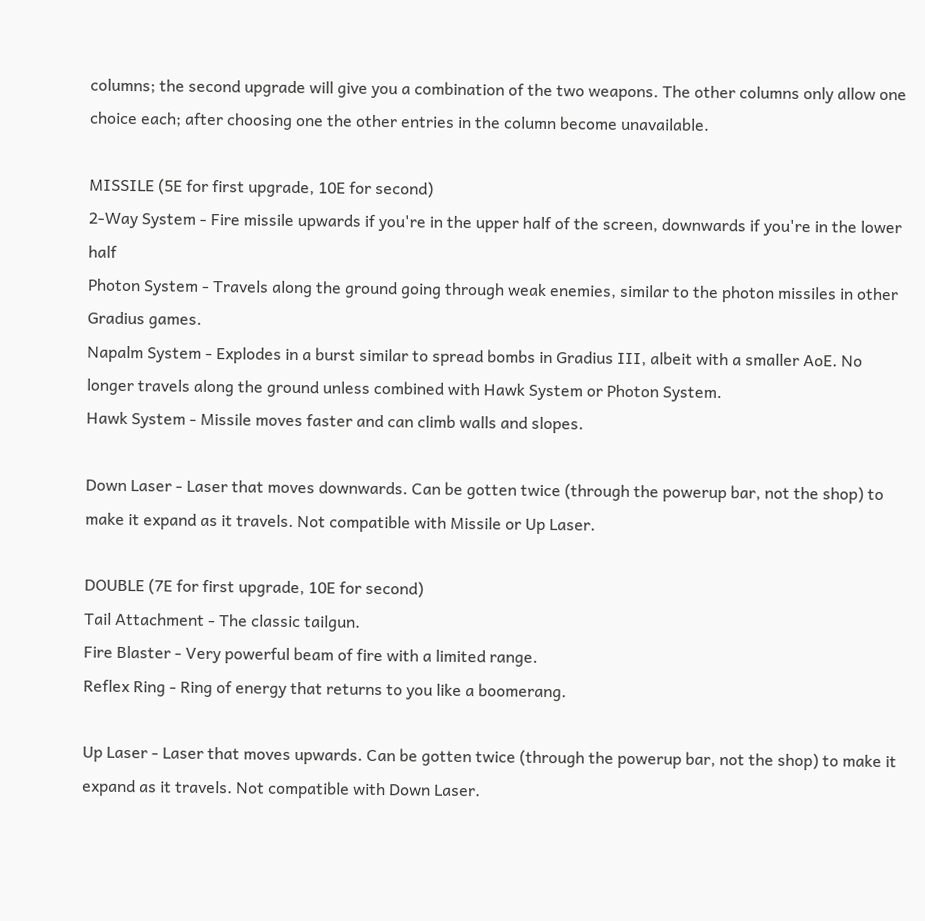columns; the second upgrade will give you a combination of the two weapons. The other columns only allow one choice each; after choosing one the other entries in the column become unavailable.

MISSILE (5E for first upgrade, 10E for second)
2-Way System - Fire missile upwards if you're in the upper half of the screen, downwards if you're in the lower half
Photon System - Travels along the ground going through weak enemies, similar to the photon missiles in other Gradius games.
Napalm System - Explodes in a burst similar to spread bombs in Gradius III, albeit with a smaller AoE. No longer travels along the ground unless combined with Hawk System or Photon System.
Hawk System - Missile moves faster and can climb walls and slopes.

Down Laser - Laser that moves downwards. Can be gotten twice (through the powerup bar, not the shop) to make it expand as it travels. Not compatible with Missile or Up Laser.

DOUBLE (7E for first upgrade, 10E for second)
Tail Attachment - The classic tailgun.
Fire Blaster - Very powerful beam of fire with a limited range.
Reflex Ring - Ring of energy that returns to you like a boomerang.

Up Laser - Laser that moves upwards. Can be gotten twice (through the powerup bar, not the shop) to make it expand as it travels. Not compatible with Down Laser.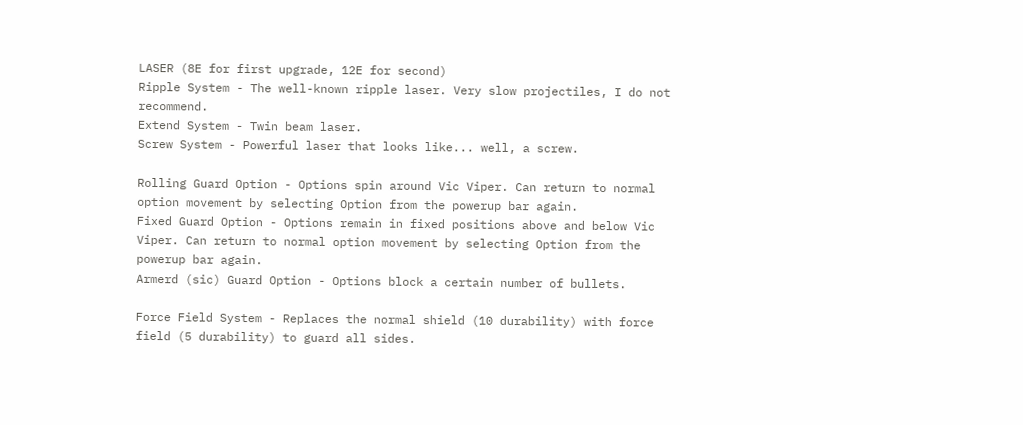LASER (8E for first upgrade, 12E for second)
Ripple System - The well-known ripple laser. Very slow projectiles, I do not recommend.
Extend System - Twin beam laser.
Screw System - Powerful laser that looks like... well, a screw.

Rolling Guard Option - Options spin around Vic Viper. Can return to normal option movement by selecting Option from the powerup bar again.
Fixed Guard Option - Options remain in fixed positions above and below Vic Viper. Can return to normal option movement by selecting Option from the powerup bar again.
Armerd (sic) Guard Option - Options block a certain number of bullets.

Force Field System - Replaces the normal shield (10 durability) with force field (5 durability) to guard all sides.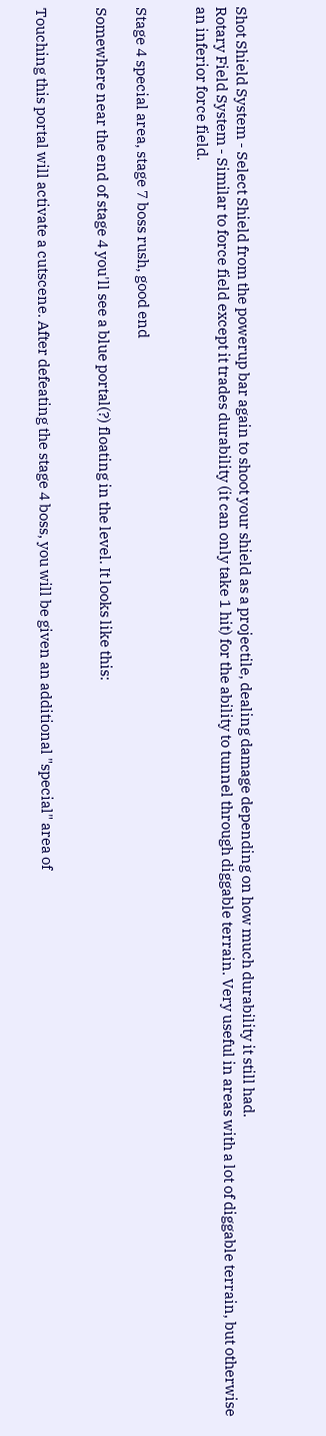Shot Shield System - Select Shield from the powerup bar again to shoot your shield as a projectile, dealing damage depending on how much durability it still had.
Rotary Field System - Similar to force field except it trades durability (it can only take 1 hit) for the ability to tunnel through diggable terrain. Very useful in areas with a lot of diggable terrain, but otherwise an inferior force field.


Stage 4 special area, stage 7 boss rush, good end

Somewhere near the end of stage 4 you'll see a blue portal(?) floating in the level. It looks like this:


Touching this portal will activate a cutscene. After defeating the stage 4 boss, you will be given an additional "special" area of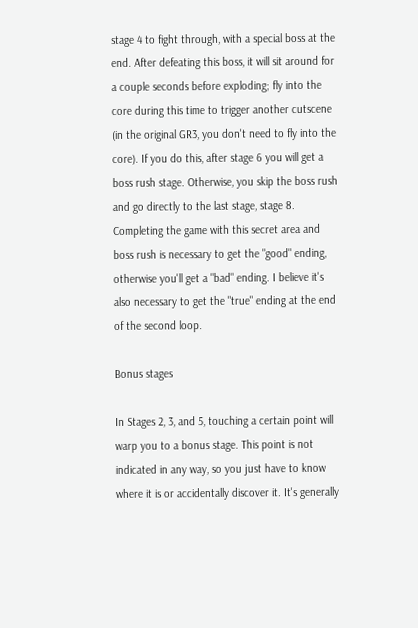stage 4 to fight through, with a special boss at the end. After defeating this boss, it will sit around for a couple seconds before exploding; fly into the core during this time to trigger another cutscene (in the original GR3, you don't need to fly into the core). If you do this, after stage 6 you will get a boss rush stage. Otherwise, you skip the boss rush and go directly to the last stage, stage 8. Completing the game with this secret area and boss rush is necessary to get the "good" ending, otherwise you'll get a "bad" ending. I believe it's also necessary to get the "true" ending at the end of the second loop.

Bonus stages

In Stages 2, 3, and 5, touching a certain point will warp you to a bonus stage. This point is not indicated in any way, so you just have to know where it is or accidentally discover it. It's generally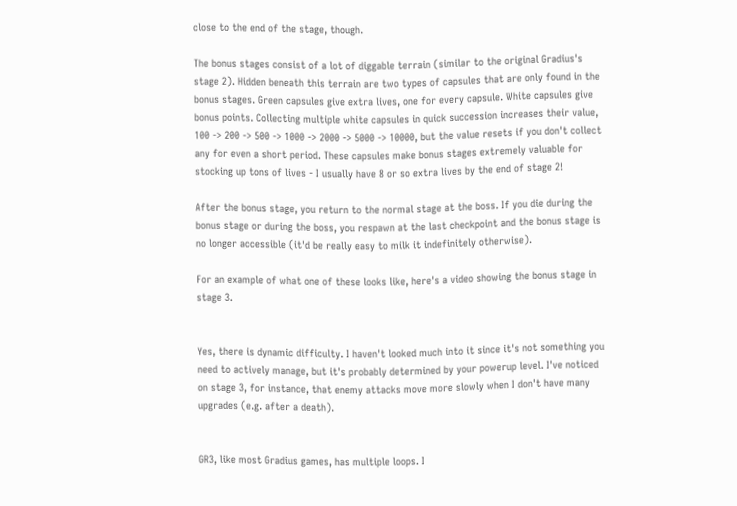close to the end of the stage, though.

The bonus stages consist of a lot of diggable terrain (similar to the original Gradius's stage 2). Hidden beneath this terrain are two types of capsules that are only found in the bonus stages. Green capsules give extra lives, one for every capsule. White capsules give bonus points. Collecting multiple white capsules in quick succession increases their value, 100 -> 200 -> 500 -> 1000 -> 2000 -> 5000 -> 10000, but the value resets if you don't collect any for even a short period. These capsules make bonus stages extremely valuable for stocking up tons of lives - I usually have 8 or so extra lives by the end of stage 2!

After the bonus stage, you return to the normal stage at the boss. If you die during the bonus stage or during the boss, you respawn at the last checkpoint and the bonus stage is no longer accessible (it'd be really easy to milk it indefinitely otherwise).

For an example of what one of these looks like, here's a video showing the bonus stage in stage 3.


Yes, there is dynamic difficulty. I haven't looked much into it since it's not something you need to actively manage, but it's probably determined by your powerup level. I've noticed on stage 3, for instance, that enemy attacks move more slowly when I don't have many upgrades (e.g. after a death).


GR3, like most Gradius games, has multiple loops. I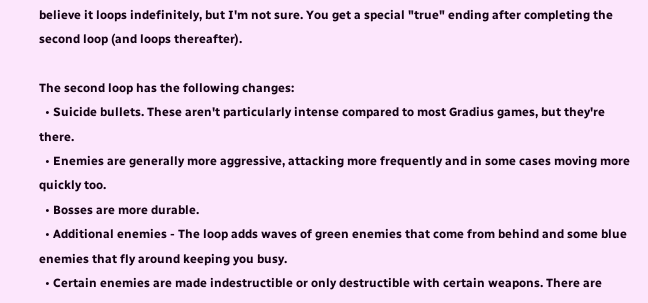believe it loops indefinitely, but I'm not sure. You get a special "true" ending after completing the second loop (and loops thereafter).

The second loop has the following changes:
  • Suicide bullets. These aren't particularly intense compared to most Gradius games, but they're there.
  • Enemies are generally more aggressive, attacking more frequently and in some cases moving more quickly too.
  • Bosses are more durable.
  • Additional enemies - The loop adds waves of green enemies that come from behind and some blue enemies that fly around keeping you busy.
  • Certain enemies are made indestructible or only destructible with certain weapons. There are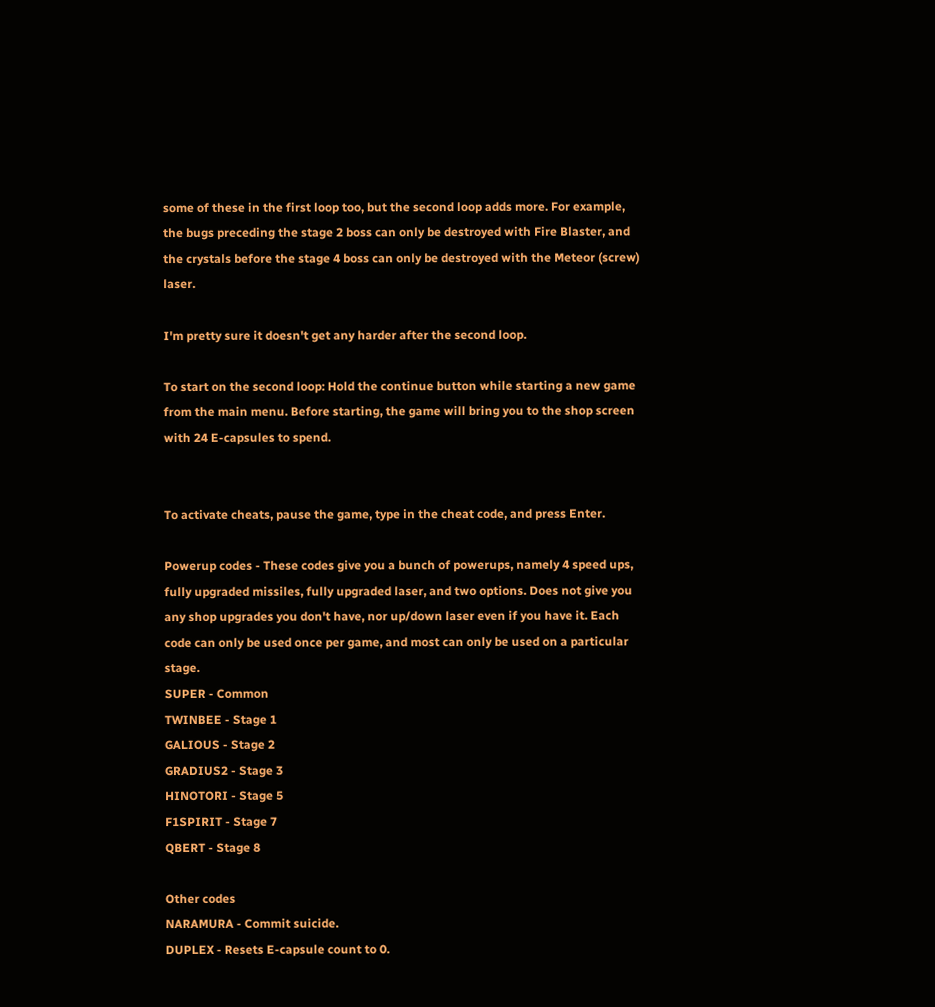some of these in the first loop too, but the second loop adds more. For example, the bugs preceding the stage 2 boss can only be destroyed with Fire Blaster, and the crystals before the stage 4 boss can only be destroyed with the Meteor (screw) laser.

I'm pretty sure it doesn't get any harder after the second loop.

To start on the second loop: Hold the continue button while starting a new game from the main menu. Before starting, the game will bring you to the shop screen with 24 E-capsules to spend.


To activate cheats, pause the game, type in the cheat code, and press Enter.

Powerup codes - These codes give you a bunch of powerups, namely 4 speed ups, fully upgraded missiles, fully upgraded laser, and two options. Does not give you any shop upgrades you don't have, nor up/down laser even if you have it. Each code can only be used once per game, and most can only be used on a particular stage.
SUPER - Common
TWINBEE - Stage 1
GALIOUS - Stage 2
GRADIUS2 - Stage 3
HINOTORI - Stage 5
F1SPIRIT - Stage 7
QBERT - Stage 8

Other codes
NARAMURA - Commit suicide.
DUPLEX - Resets E-capsule count to 0.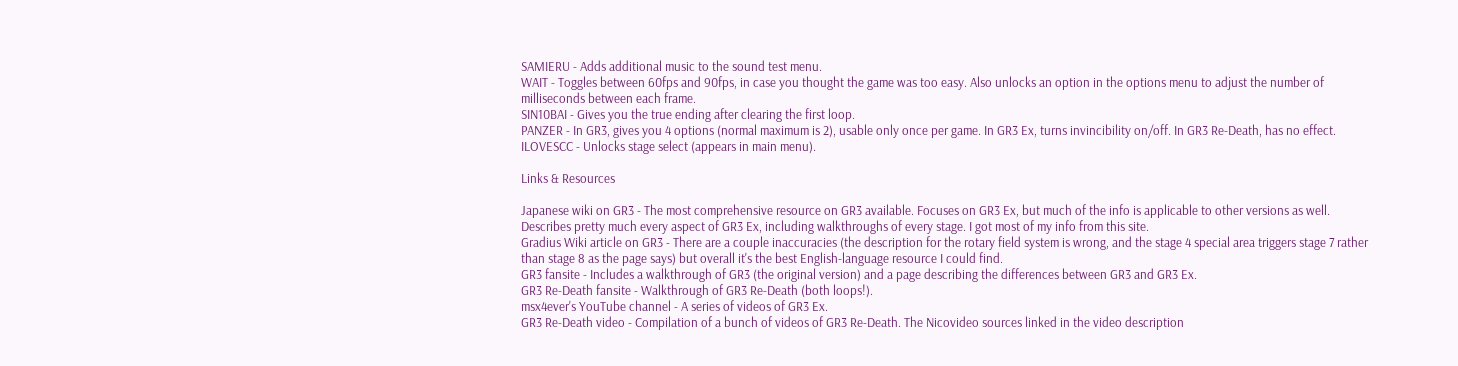SAMIERU - Adds additional music to the sound test menu.
WAIT - Toggles between 60fps and 90fps, in case you thought the game was too easy. Also unlocks an option in the options menu to adjust the number of milliseconds between each frame.
SIN10BAI - Gives you the true ending after clearing the first loop.
PANZER - In GR3, gives you 4 options (normal maximum is 2), usable only once per game. In GR3 Ex, turns invincibility on/off. In GR3 Re-Death, has no effect.
ILOVESCC - Unlocks stage select (appears in main menu).

Links & Resources

Japanese wiki on GR3 - The most comprehensive resource on GR3 available. Focuses on GR3 Ex, but much of the info is applicable to other versions as well. Describes pretty much every aspect of GR3 Ex, including walkthroughs of every stage. I got most of my info from this site.
Gradius Wiki article on GR3 - There are a couple inaccuracies (the description for the rotary field system is wrong, and the stage 4 special area triggers stage 7 rather than stage 8 as the page says) but overall it's the best English-language resource I could find.
GR3 fansite - Includes a walkthrough of GR3 (the original version) and a page describing the differences between GR3 and GR3 Ex.
GR3 Re-Death fansite - Walkthrough of GR3 Re-Death (both loops!).
msx4ever's YouTube channel - A series of videos of GR3 Ex.
GR3 Re-Death video - Compilation of a bunch of videos of GR3 Re-Death. The Nicovideo sources linked in the video description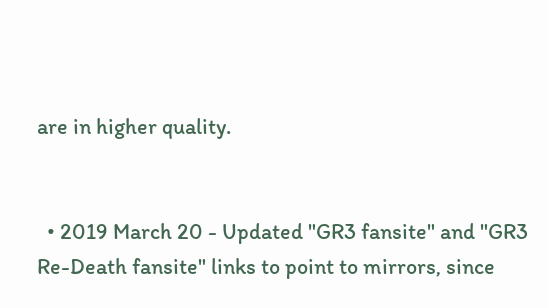are in higher quality.


  • 2019 March 20 - Updated "GR3 fansite" and "GR3 Re-Death fansite" links to point to mirrors, since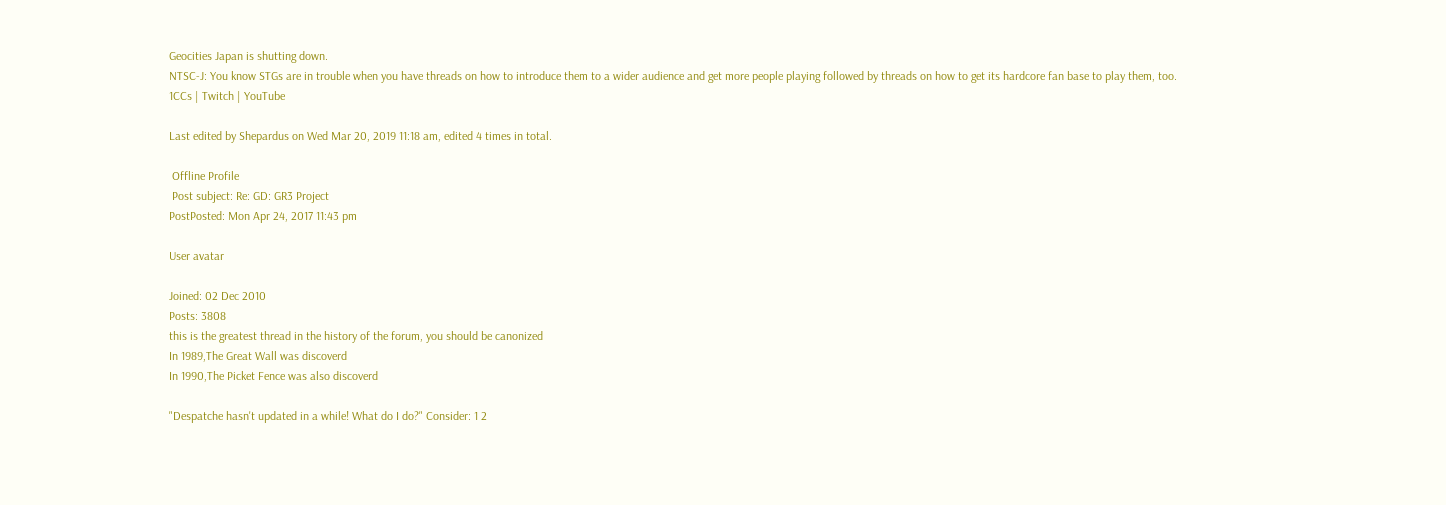Geocities Japan is shutting down.
NTSC-J: You know STGs are in trouble when you have threads on how to introduce them to a wider audience and get more people playing followed by threads on how to get its hardcore fan base to play them, too.
1CCs | Twitch | YouTube

Last edited by Shepardus on Wed Mar 20, 2019 11:18 am, edited 4 times in total.

 Offline Profile
 Post subject: Re: GD: GR3 Project
PostPosted: Mon Apr 24, 2017 11:43 pm

User avatar

Joined: 02 Dec 2010
Posts: 3808
this is the greatest thread in the history of the forum, you should be canonized
In 1989,The Great Wall was discoverd
In 1990,The Picket Fence was also discoverd

"Despatche hasn't updated in a while! What do I do?" Consider: 1 2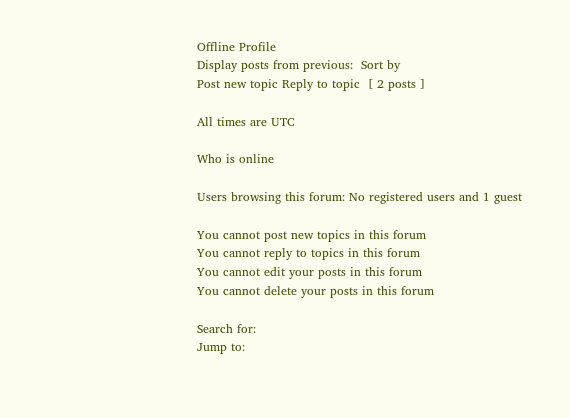Offline Profile
Display posts from previous:  Sort by
Post new topic Reply to topic  [ 2 posts ]

All times are UTC

Who is online

Users browsing this forum: No registered users and 1 guest

You cannot post new topics in this forum
You cannot reply to topics in this forum
You cannot edit your posts in this forum
You cannot delete your posts in this forum

Search for:
Jump to: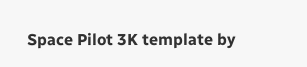Space Pilot 3K template by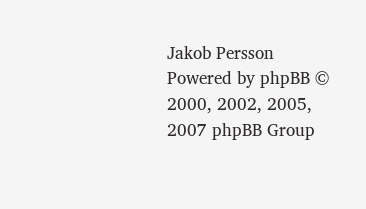Jakob Persson
Powered by phpBB © 2000, 2002, 2005, 2007 phpBB Group